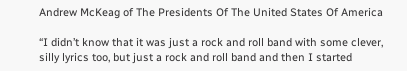Andrew McKeag of The Presidents Of The United States Of America

“I didn’t know that it was just a rock and roll band with some clever, silly lyrics too, but just a rock and roll band and then I started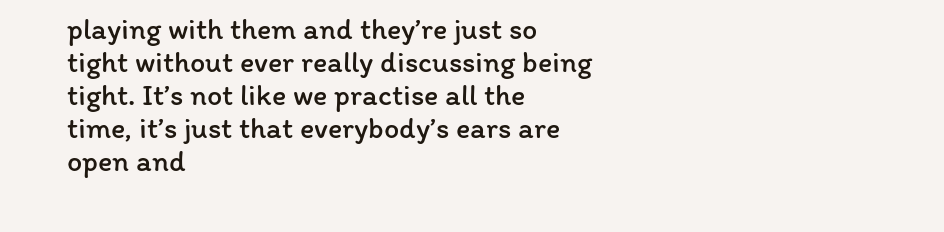playing with them and they’re just so tight without ever really discussing being tight. It’s not like we practise all the time, it’s just that everybody’s ears are open and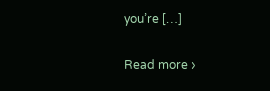you’re […]

Read more ›